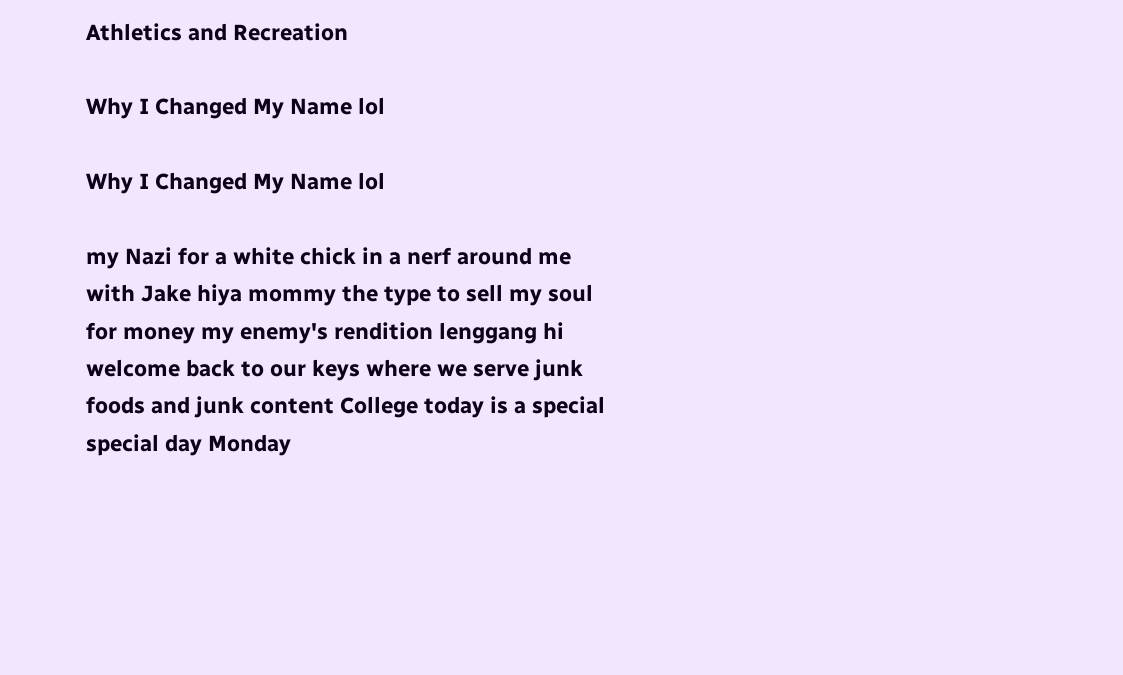Athletics and Recreation

Why I Changed My Name lol

Why I Changed My Name lol

my Nazi for a white chick in a nerf around me with Jake hiya mommy the type to sell my soul for money my enemy's rendition lenggang hi welcome back to our keys where we serve junk foods and junk content College today is a special special day Monday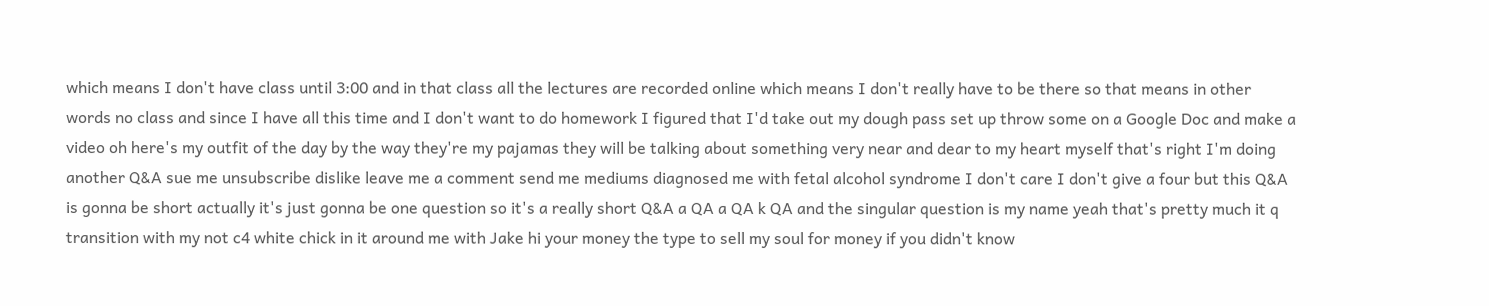which means I don't have class until 3:00 and in that class all the lectures are recorded online which means I don't really have to be there so that means in other words no class and since I have all this time and I don't want to do homework I figured that I'd take out my dough pass set up throw some on a Google Doc and make a video oh here's my outfit of the day by the way they're my pajamas they will be talking about something very near and dear to my heart myself that's right I'm doing another Q&A sue me unsubscribe dislike leave me a comment send me mediums diagnosed me with fetal alcohol syndrome I don't care I don't give a four but this Q&A is gonna be short actually it's just gonna be one question so it's a really short Q&A a QA a QA k QA and the singular question is my name yeah that's pretty much it q transition with my not c4 white chick in it around me with Jake hi your money the type to sell my soul for money if you didn't know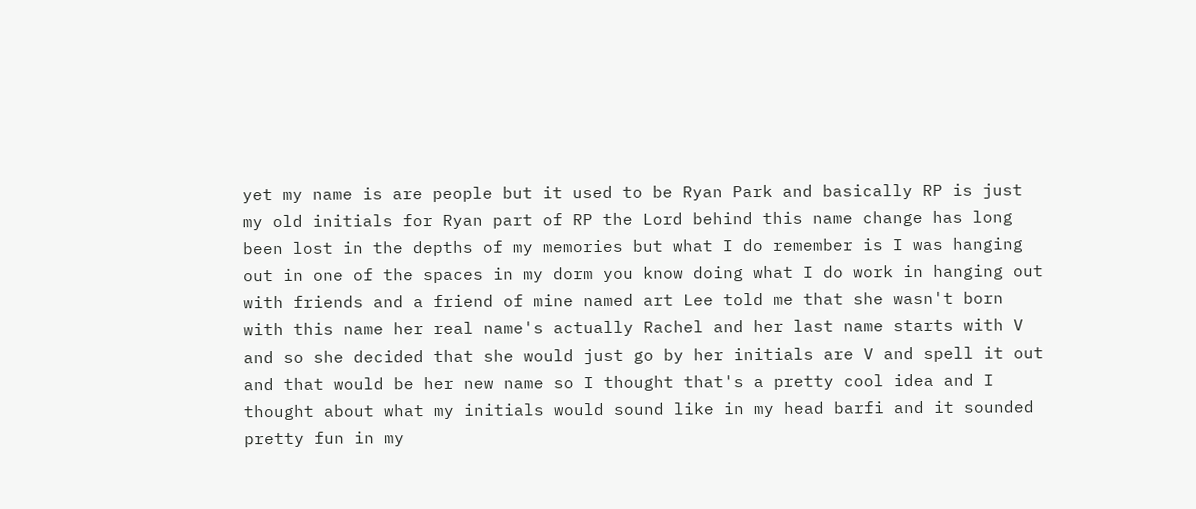yet my name is are people but it used to be Ryan Park and basically RP is just my old initials for Ryan part of RP the Lord behind this name change has long been lost in the depths of my memories but what I do remember is I was hanging out in one of the spaces in my dorm you know doing what I do work in hanging out with friends and a friend of mine named art Lee told me that she wasn't born with this name her real name's actually Rachel and her last name starts with V and so she decided that she would just go by her initials are V and spell it out and that would be her new name so I thought that's a pretty cool idea and I thought about what my initials would sound like in my head barfi and it sounded pretty fun in my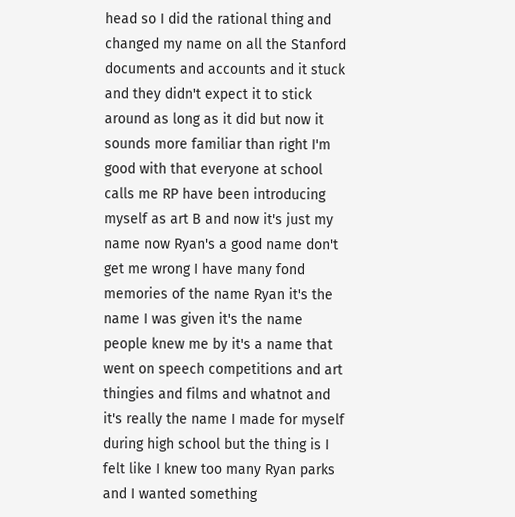head so I did the rational thing and changed my name on all the Stanford documents and accounts and it stuck and they didn't expect it to stick around as long as it did but now it sounds more familiar than right I'm good with that everyone at school calls me RP have been introducing myself as art B and now it's just my name now Ryan's a good name don't get me wrong I have many fond memories of the name Ryan it's the name I was given it's the name people knew me by it's a name that went on speech competitions and art thingies and films and whatnot and it's really the name I made for myself during high school but the thing is I felt like I knew too many Ryan parks and I wanted something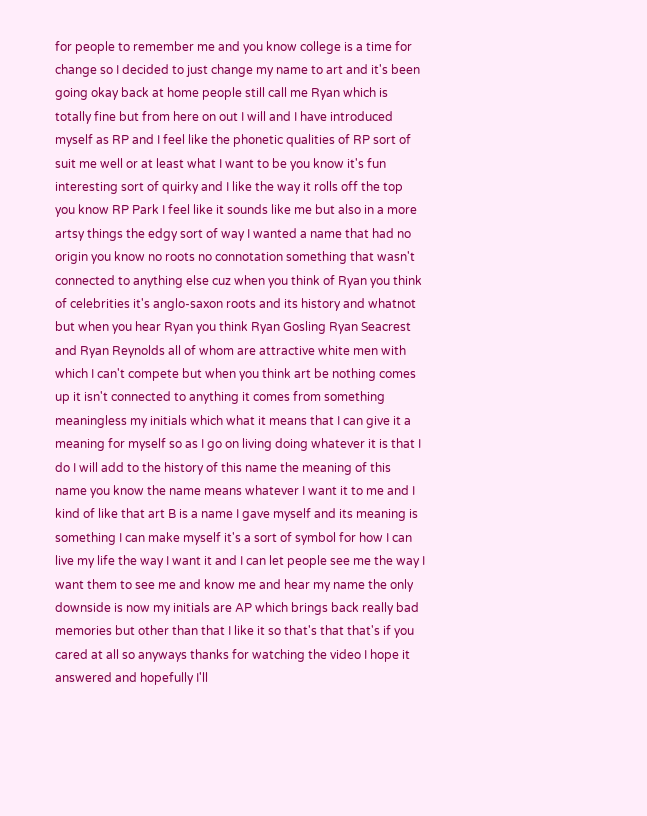for people to remember me and you know college is a time for change so I decided to just change my name to art and it's been going okay back at home people still call me Ryan which is totally fine but from here on out I will and I have introduced myself as RP and I feel like the phonetic qualities of RP sort of suit me well or at least what I want to be you know it's fun interesting sort of quirky and I like the way it rolls off the top you know RP Park I feel like it sounds like me but also in a more artsy things the edgy sort of way I wanted a name that had no origin you know no roots no connotation something that wasn't connected to anything else cuz when you think of Ryan you think of celebrities it's anglo-saxon roots and its history and whatnot but when you hear Ryan you think Ryan Gosling Ryan Seacrest and Ryan Reynolds all of whom are attractive white men with which I can't compete but when you think art be nothing comes up it isn't connected to anything it comes from something meaningless my initials which what it means that I can give it a meaning for myself so as I go on living doing whatever it is that I do I will add to the history of this name the meaning of this name you know the name means whatever I want it to me and I kind of like that art B is a name I gave myself and its meaning is something I can make myself it's a sort of symbol for how I can live my life the way I want it and I can let people see me the way I want them to see me and know me and hear my name the only downside is now my initials are AP which brings back really bad memories but other than that I like it so that's that that's if you cared at all so anyways thanks for watching the video I hope it answered and hopefully I'll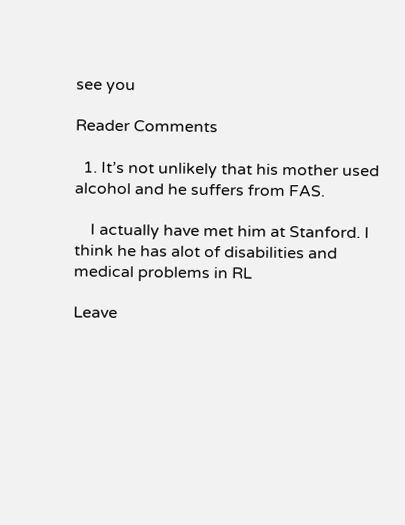see you

Reader Comments

  1. It’s not unlikely that his mother used alcohol and he suffers from FAS.

    I actually have met him at Stanford. I think he has alot of disabilities and medical problems in RL

Leave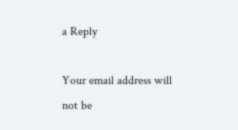a Reply

Your email address will not be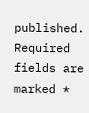published. Required fields are marked *